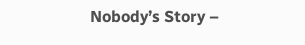Nobody’s Story –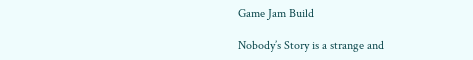Game Jam Build

Nobody’s Story is a strange and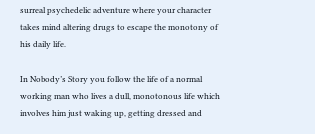surreal psychedelic adventure where your character takes mind altering drugs to escape the monotony of his daily life.

In Nobody’s Story you follow the life of a normal working man who lives a dull, monotonous life which involves him just waking up, getting dressed and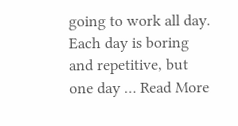going to work all day. Each day is boring and repetitive, but one day … Read More